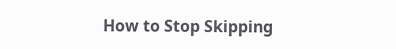How to Stop Skipping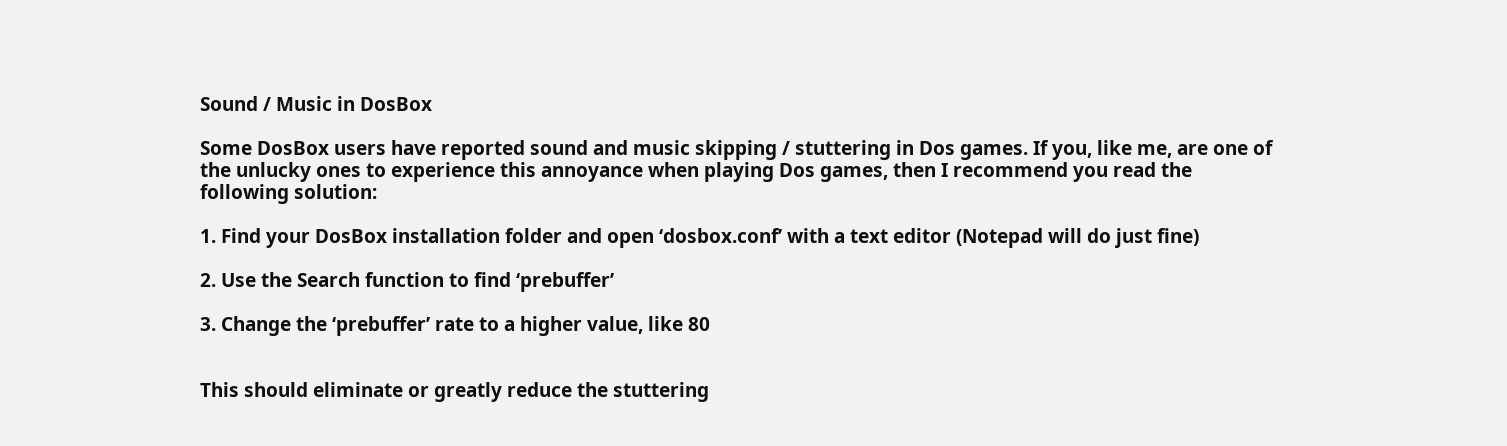Sound / Music in DosBox

Some DosBox users have reported sound and music skipping / stuttering in Dos games. If you, like me, are one of the unlucky ones to experience this annoyance when playing Dos games, then I recommend you read the following solution:

1. Find your DosBox installation folder and open ‘dosbox.conf’ with a text editor (Notepad will do just fine)

2. Use the Search function to find ‘prebuffer’

3. Change the ‘prebuffer’ rate to a higher value, like 80


This should eliminate or greatly reduce the stuttering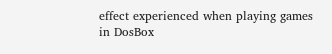effect experienced when playing games in DosBox